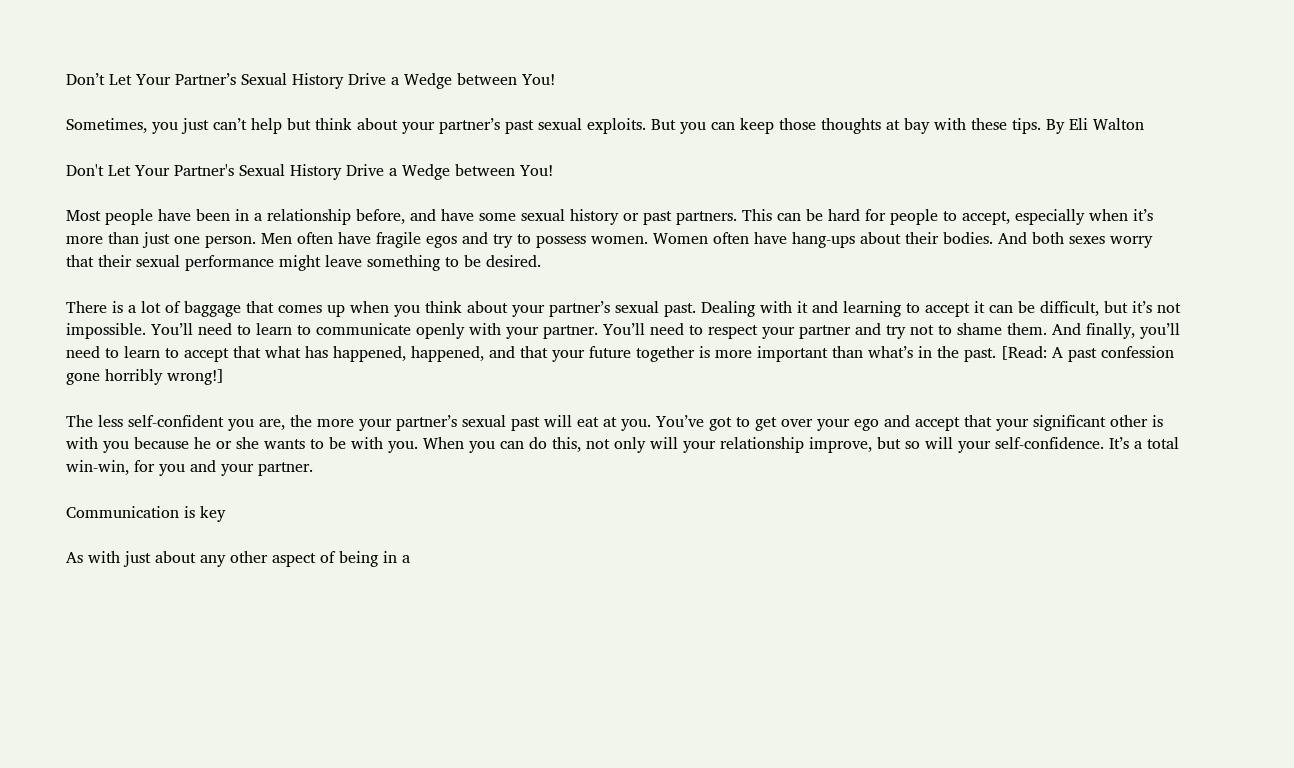Don’t Let Your Partner’s Sexual History Drive a Wedge between You!

Sometimes, you just can’t help but think about your partner’s past sexual exploits. But you can keep those thoughts at bay with these tips. By Eli Walton

Don't Let Your Partner's Sexual History Drive a Wedge between You!

Most people have been in a relationship before, and have some sexual history or past partners. This can be hard for people to accept, especially when it’s more than just one person. Men often have fragile egos and try to possess women. Women often have hang-ups about their bodies. And both sexes worry that their sexual performance might leave something to be desired.

There is a lot of baggage that comes up when you think about your partner’s sexual past. Dealing with it and learning to accept it can be difficult, but it’s not impossible. You’ll need to learn to communicate openly with your partner. You’ll need to respect your partner and try not to shame them. And finally, you’ll need to learn to accept that what has happened, happened, and that your future together is more important than what’s in the past. [Read: A past confession gone horribly wrong!]

The less self-confident you are, the more your partner’s sexual past will eat at you. You’ve got to get over your ego and accept that your significant other is with you because he or she wants to be with you. When you can do this, not only will your relationship improve, but so will your self-confidence. It’s a total win-win, for you and your partner.

Communication is key

As with just about any other aspect of being in a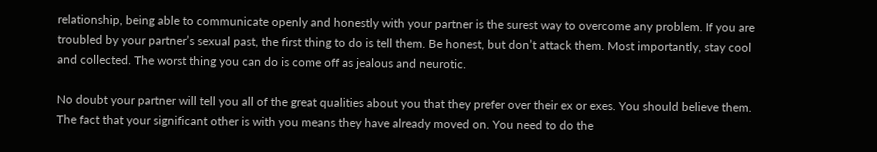relationship, being able to communicate openly and honestly with your partner is the surest way to overcome any problem. If you are troubled by your partner’s sexual past, the first thing to do is tell them. Be honest, but don’t attack them. Most importantly, stay cool and collected. The worst thing you can do is come off as jealous and neurotic.

No doubt your partner will tell you all of the great qualities about you that they prefer over their ex or exes. You should believe them. The fact that your significant other is with you means they have already moved on. You need to do the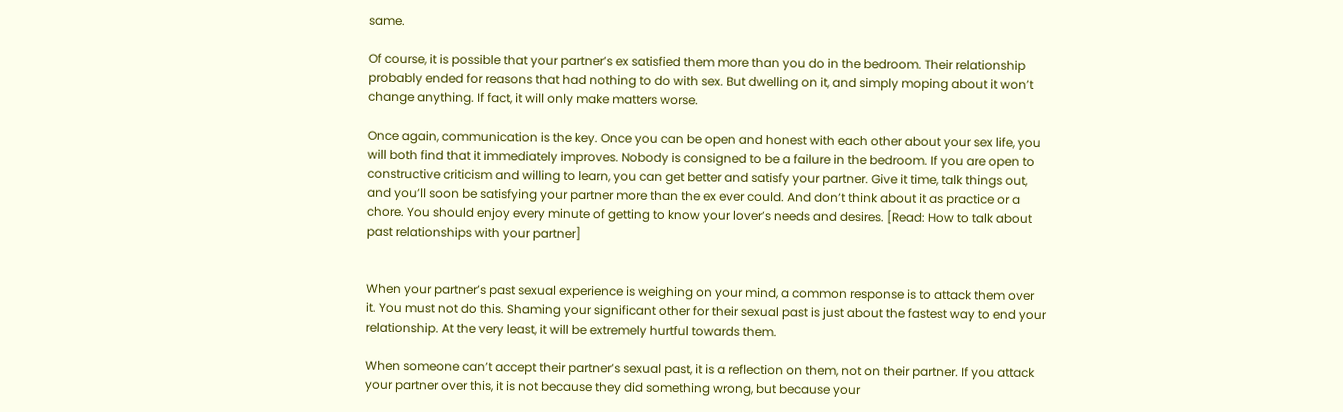same.

Of course, it is possible that your partner’s ex satisfied them more than you do in the bedroom. Their relationship probably ended for reasons that had nothing to do with sex. But dwelling on it, and simply moping about it won’t change anything. If fact, it will only make matters worse.

Once again, communication is the key. Once you can be open and honest with each other about your sex life, you will both find that it immediately improves. Nobody is consigned to be a failure in the bedroom. If you are open to constructive criticism and willing to learn, you can get better and satisfy your partner. Give it time, talk things out, and you’ll soon be satisfying your partner more than the ex ever could. And don’t think about it as practice or a chore. You should enjoy every minute of getting to know your lover’s needs and desires. [Read: How to talk about past relationships with your partner]


When your partner’s past sexual experience is weighing on your mind, a common response is to attack them over it. You must not do this. Shaming your significant other for their sexual past is just about the fastest way to end your relationship. At the very least, it will be extremely hurtful towards them.

When someone can’t accept their partner’s sexual past, it is a reflection on them, not on their partner. If you attack your partner over this, it is not because they did something wrong, but because your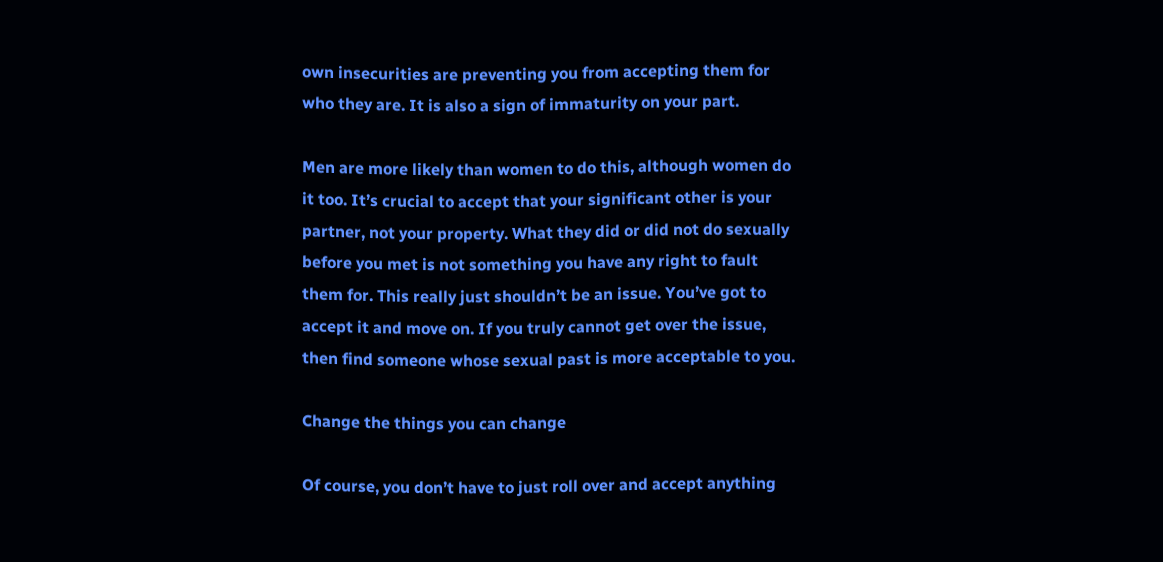own insecurities are preventing you from accepting them for who they are. It is also a sign of immaturity on your part.

Men are more likely than women to do this, although women do it too. It’s crucial to accept that your significant other is your partner, not your property. What they did or did not do sexually before you met is not something you have any right to fault them for. This really just shouldn’t be an issue. You’ve got to accept it and move on. If you truly cannot get over the issue, then find someone whose sexual past is more acceptable to you.

Change the things you can change

Of course, you don’t have to just roll over and accept anything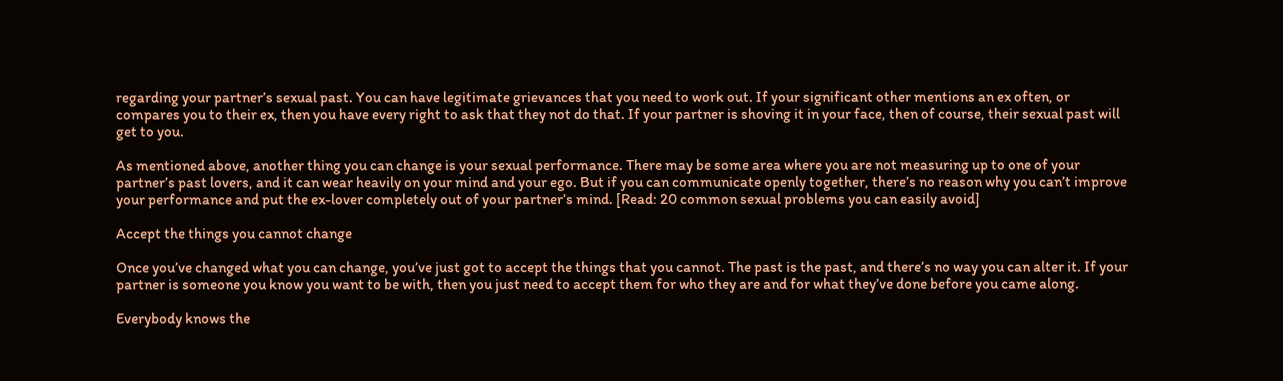regarding your partner’s sexual past. You can have legitimate grievances that you need to work out. If your significant other mentions an ex often, or compares you to their ex, then you have every right to ask that they not do that. If your partner is shoving it in your face, then of course, their sexual past will get to you.

As mentioned above, another thing you can change is your sexual performance. There may be some area where you are not measuring up to one of your partner’s past lovers, and it can wear heavily on your mind and your ego. But if you can communicate openly together, there’s no reason why you can’t improve your performance and put the ex-lover completely out of your partner’s mind. [Read: 20 common sexual problems you can easily avoid]

Accept the things you cannot change

Once you’ve changed what you can change, you’ve just got to accept the things that you cannot. The past is the past, and there’s no way you can alter it. If your partner is someone you know you want to be with, then you just need to accept them for who they are and for what they’ve done before you came along.

Everybody knows the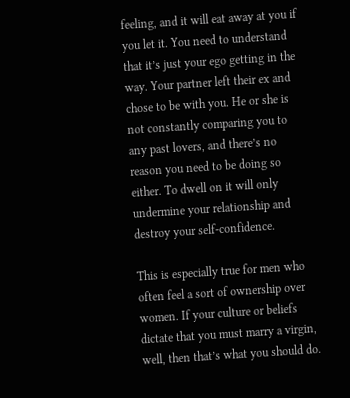feeling, and it will eat away at you if you let it. You need to understand that it’s just your ego getting in the way. Your partner left their ex and chose to be with you. He or she is not constantly comparing you to any past lovers, and there’s no reason you need to be doing so either. To dwell on it will only undermine your relationship and destroy your self-confidence.

This is especially true for men who often feel a sort of ownership over women. If your culture or beliefs dictate that you must marry a virgin, well, then that’s what you should do.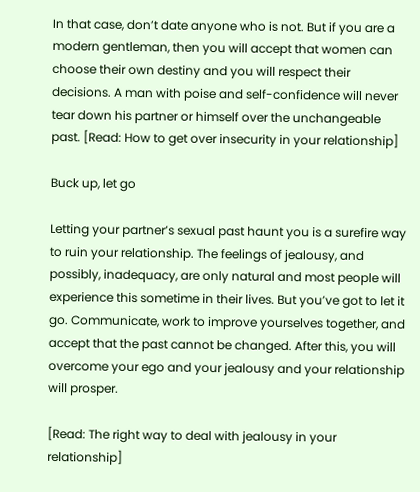In that case, don’t date anyone who is not. But if you are a modern gentleman, then you will accept that women can choose their own destiny and you will respect their decisions. A man with poise and self-confidence will never tear down his partner or himself over the unchangeable past. [Read: How to get over insecurity in your relationship]

Buck up, let go

Letting your partner’s sexual past haunt you is a surefire way to ruin your relationship. The feelings of jealousy, and possibly, inadequacy, are only natural and most people will experience this sometime in their lives. But you’ve got to let it go. Communicate, work to improve yourselves together, and accept that the past cannot be changed. After this, you will overcome your ego and your jealousy and your relationship will prosper.

[Read: The right way to deal with jealousy in your relationship]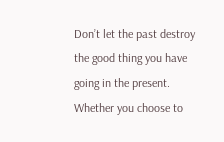Don’t let the past destroy the good thing you have going in the present. Whether you choose to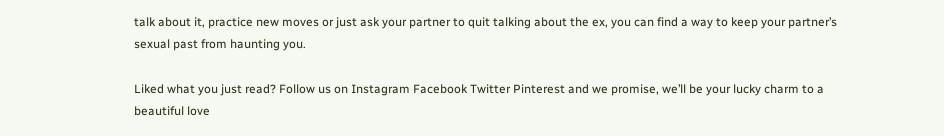talk about it, practice new moves or just ask your partner to quit talking about the ex, you can find a way to keep your partner’s sexual past from haunting you.

Liked what you just read? Follow us on Instagram Facebook Twitter Pinterest and we promise, we’ll be your lucky charm to a beautiful love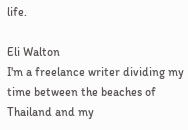life.

Eli Walton
I'm a freelance writer dividing my time between the beaches of Thailand and my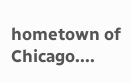hometown of Chicago....